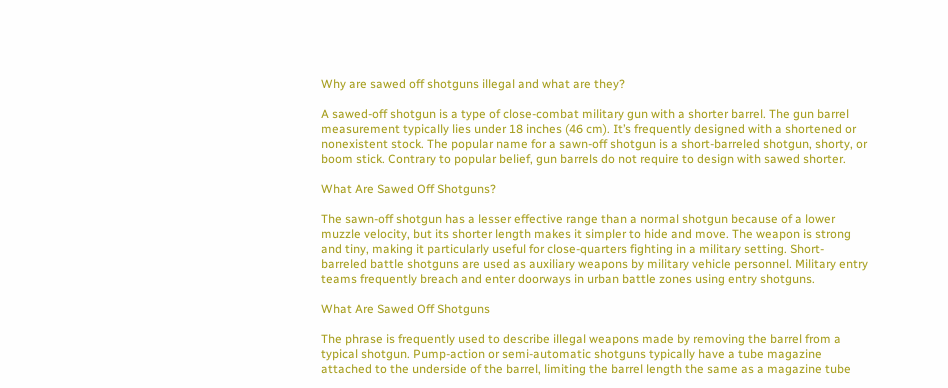Why are sawed off shotguns illegal and what are they?

A sawed-off shotgun is a type of close-combat military gun with a shorter barrel. The gun barrel measurement typically lies under 18 inches (46 cm). It’s frequently designed with a shortened or nonexistent stock. The popular name for a sawn-off shotgun is a short-barreled shotgun, shorty, or boom stick. Contrary to popular belief, gun barrels do not require to design with sawed shorter.

What Are Sawed Off Shotguns?

The sawn-off shotgun has a lesser effective range than a normal shotgun because of a lower muzzle velocity, but its shorter length makes it simpler to hide and move. The weapon is strong and tiny, making it particularly useful for close-quarters fighting in a military setting. Short-barreled battle shotguns are used as auxiliary weapons by military vehicle personnel. Military entry teams frequently breach and enter doorways in urban battle zones using entry shotguns.

What Are Sawed Off Shotguns

The phrase is frequently used to describe illegal weapons made by removing the barrel from a typical shotgun. Pump-action or semi-automatic shotguns typically have a tube magazine attached to the underside of the barrel, limiting the barrel length the same as a magazine tube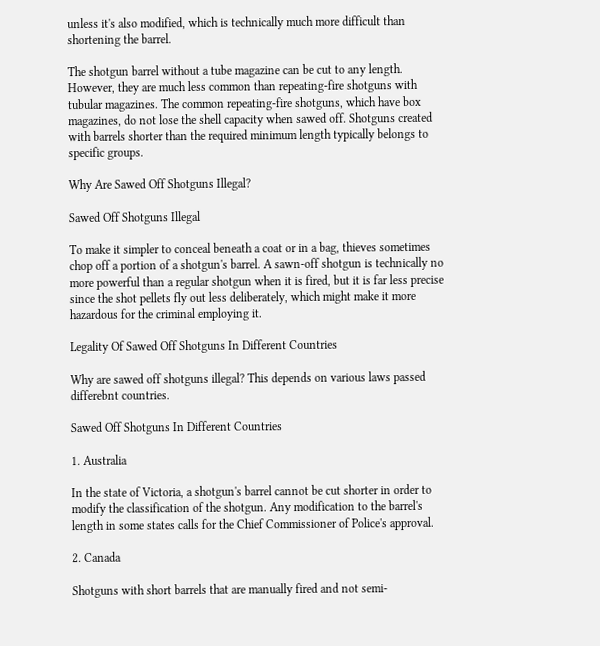unless it's also modified, which is technically much more difficult than shortening the barrel.

The shotgun barrel without a tube magazine can be cut to any length. However, they are much less common than repeating-fire shotguns with tubular magazines. The common repeating-fire shotguns, which have box magazines, do not lose the shell capacity when sawed off. Shotguns created with barrels shorter than the required minimum length typically belongs to specific groups.

Why Are Sawed Off Shotguns Illegal?

Sawed Off Shotguns Illegal

To make it simpler to conceal beneath a coat or in a bag, thieves sometimes chop off a portion of a shotgun's barrel. A sawn-off shotgun is technically no more powerful than a regular shotgun when it is fired, but it is far less precise since the shot pellets fly out less deliberately, which might make it more hazardous for the criminal employing it.

Legality Of Sawed Off Shotguns In Different Countries

Why are sawed off shotguns illegal? This depends on various laws passed differebnt countries.

Sawed Off Shotguns In Different Countries

1. Australia

In the state of Victoria, a shotgun's barrel cannot be cut shorter in order to modify the classification of the shotgun. Any modification to the barrel's length in some states calls for the Chief Commissioner of Police's approval.

2. Canada

Shotguns with short barrels that are manually fired and not semi-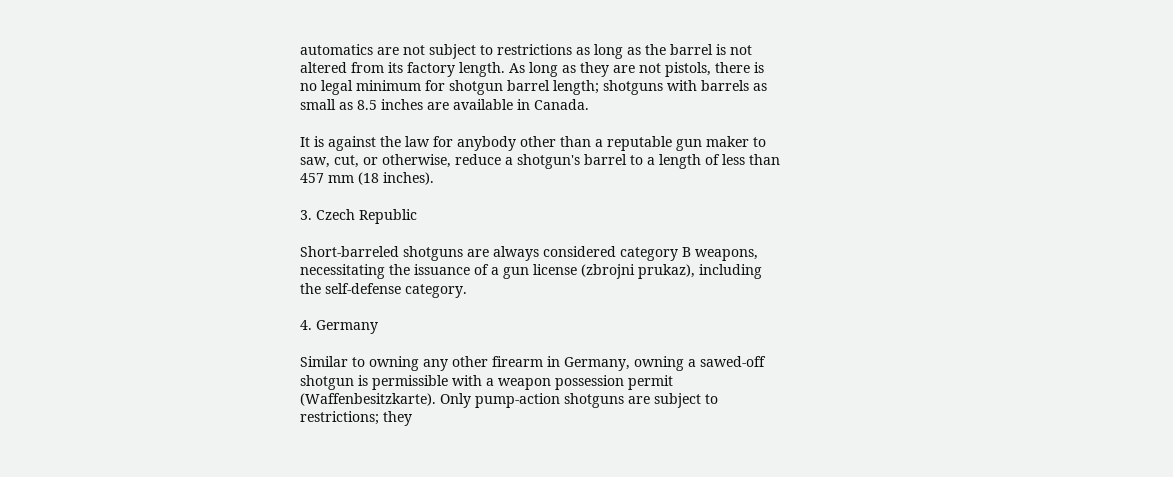automatics are not subject to restrictions as long as the barrel is not altered from its factory length. As long as they are not pistols, there is no legal minimum for shotgun barrel length; shotguns with barrels as small as 8.5 inches are available in Canada.

It is against the law for anybody other than a reputable gun maker to saw, cut, or otherwise, reduce a shotgun's barrel to a length of less than 457 mm (18 inches).

3. Czech Republic

Short-barreled shotguns are always considered category B weapons, necessitating the issuance of a gun license (zbrojni prukaz), including the self-defense category.

4. Germany

Similar to owning any other firearm in Germany, owning a sawed-off shotgun is permissible with a weapon possession permit (Waffenbesitzkarte). Only pump-action shotguns are subject to restrictions; they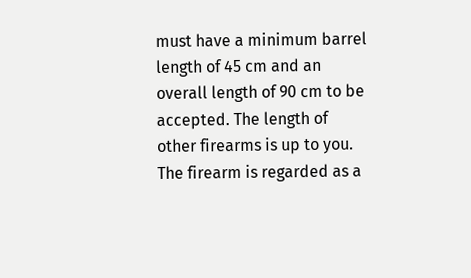must have a minimum barrel length of 45 cm and an overall length of 90 cm to be accepted. The length of other firearms is up to you. The firearm is regarded as a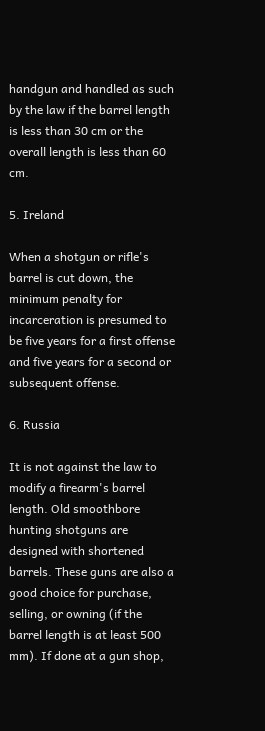handgun and handled as such by the law if the barrel length is less than 30 cm or the overall length is less than 60 cm.

5. Ireland

When a shotgun or rifle's barrel is cut down, the minimum penalty for incarceration is presumed to be five years for a first offense and five years for a second or subsequent offense.

6. Russia

It is not against the law to modify a firearm's barrel length. Old smoothbore hunting shotguns are designed with shortened barrels. These guns are also a good choice for purchase, selling, or owning (if the barrel length is at least 500 mm). If done at a gun shop,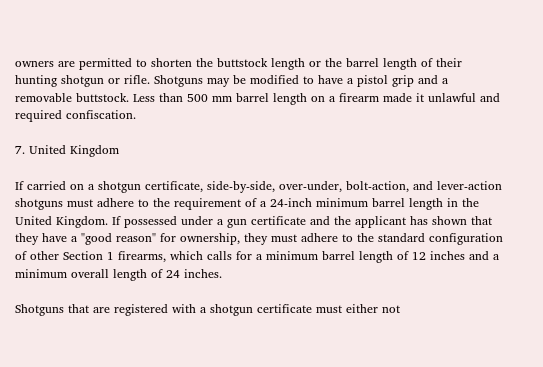owners are permitted to shorten the buttstock length or the barrel length of their hunting shotgun or rifle. Shotguns may be modified to have a pistol grip and a removable buttstock. Less than 500 mm barrel length on a firearm made it unlawful and required confiscation.

7. United Kingdom

If carried on a shotgun certificate, side-by-side, over-under, bolt-action, and lever-action shotguns must adhere to the requirement of a 24-inch minimum barrel length in the United Kingdom. If possessed under a gun certificate and the applicant has shown that they have a "good reason" for ownership, they must adhere to the standard configuration of other Section 1 firearms, which calls for a minimum barrel length of 12 inches and a minimum overall length of 24 inches.

Shotguns that are registered with a shotgun certificate must either not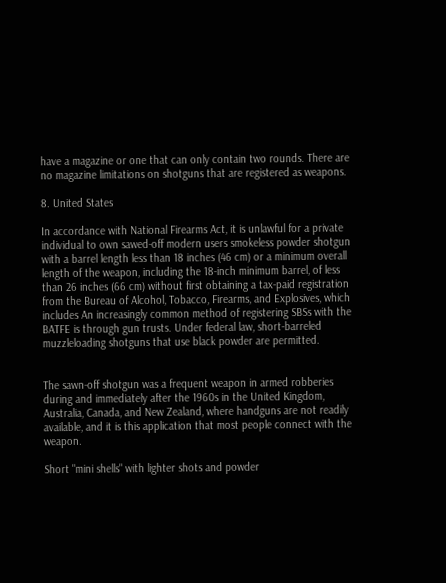have a magazine or one that can only contain two rounds. There are no magazine limitations on shotguns that are registered as weapons.

8. United States

In accordance with National Firearms Act, it is unlawful for a private individual to own sawed-off modern users smokeless powder shotgun with a barrel length less than 18 inches (46 cm) or a minimum overall length of the weapon, including the 18-inch minimum barrel, of less than 26 inches (66 cm) without first obtaining a tax-paid registration from the Bureau of Alcohol, Tobacco, Firearms, and Explosives, which includes An increasingly common method of registering SBSs with the BATFE is through gun trusts. Under federal law, short-barreled muzzleloading shotguns that use black powder are permitted.


The sawn-off shotgun was a frequent weapon in armed robberies during and immediately after the 1960s in the United Kingdom, Australia, Canada, and New Zealand, where handguns are not readily available, and it is this application that most people connect with the weapon.

Short "mini shells" with lighter shots and powder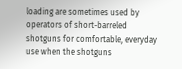loading are sometimes used by operators of short-barreled shotguns for comfortable, everyday use when the shotguns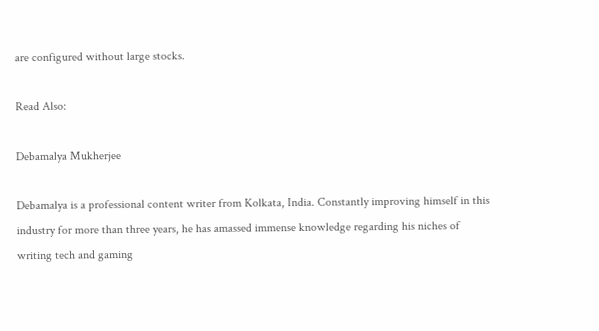are configured without large stocks.

Read Also:

Debamalya Mukherjee

Debamalya is a professional content writer from Kolkata, India. Constantly improving himself in this industry for more than three years, he has amassed immense knowledge regarding his niches of writing tech and gaming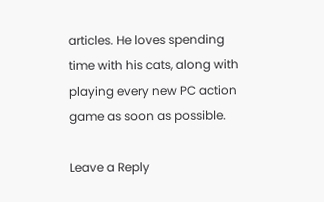articles. He loves spending time with his cats, along with playing every new PC action game as soon as possible.

Leave a Reply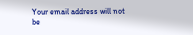Your email address will not be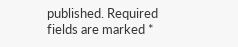published. Required fields are marked *